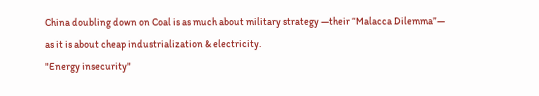China doubling down on Coal is as much about military strategy —their “Malacca Dilemma”— as it is about cheap industrialization & electricity.
"Energy insecurity"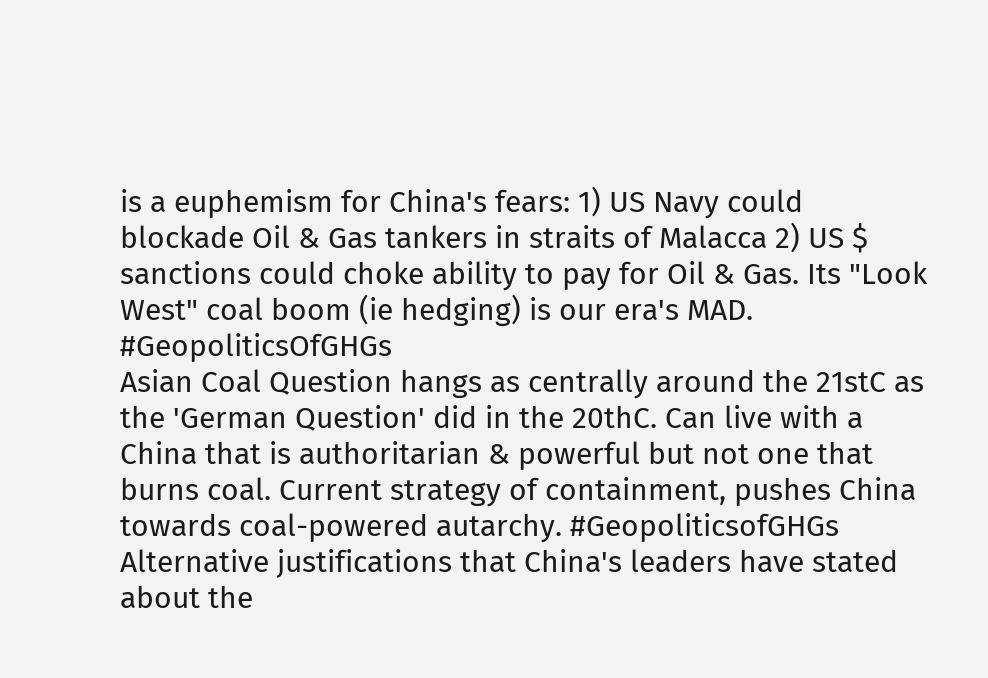is a euphemism for China's fears: 1) US Navy could blockade Oil & Gas tankers in straits of Malacca 2) US $ sanctions could choke ability to pay for Oil & Gas. Its "Look West" coal boom (ie hedging) is our era's MAD. #GeopoliticsOfGHGs
Asian Coal Question hangs as centrally around the 21stC as the 'German Question' did in the 20thC. Can live with a China that is authoritarian & powerful but not one that burns coal. Current strategy of containment, pushes China towards coal-powered autarchy. #GeopoliticsofGHGs
Alternative justifications that China's leaders have stated about the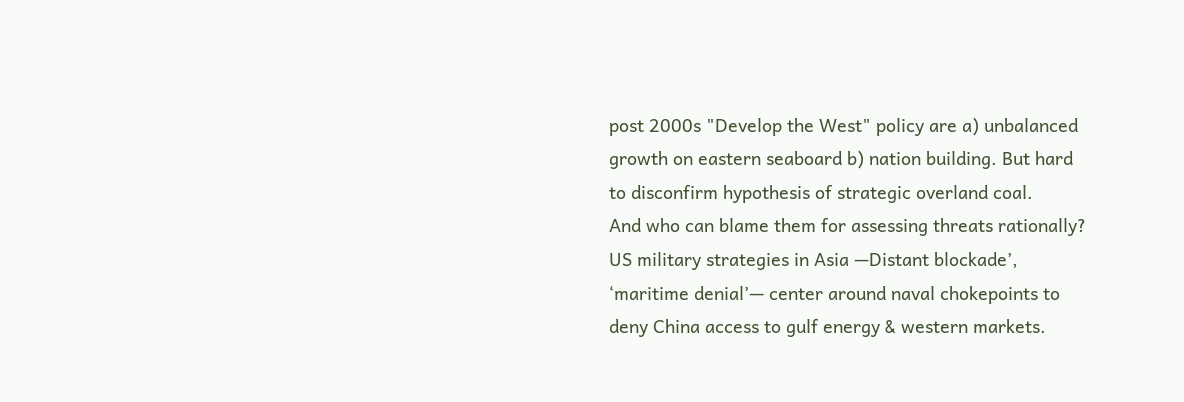post 2000s "Develop the West" policy are a) unbalanced growth on eastern seaboard b) nation building. But hard to disconfirm hypothesis of strategic overland coal.
And who can blame them for assessing threats rationally? US military strategies in Asia —Distant blockade’, ‘maritime denial’— center around naval chokepoints to deny China access to gulf energy & western markets.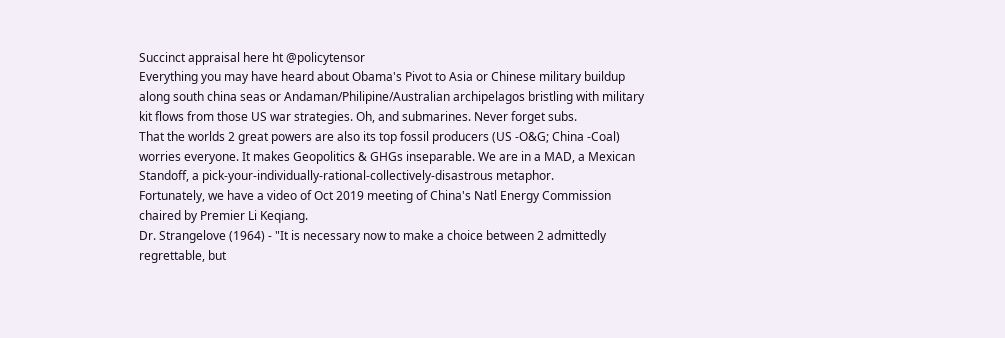Succinct appraisal here ht @policytensor
Everything you may have heard about Obama's Pivot to Asia or Chinese military buildup along south china seas or Andaman/Philipine/Australian archipelagos bristling with military kit flows from those US war strategies. Oh, and submarines. Never forget subs.
That the worlds 2 great powers are also its top fossil producers (US -O&G; China -Coal) worries everyone. It makes Geopolitics & GHGs inseparable. We are in a MAD, a Mexican Standoff, a pick-your-individually-rational-collectively-disastrous metaphor.
Fortunately, we have a video of Oct 2019 meeting of China's Natl Energy Commission chaired by Premier Li Keqiang.
Dr. Strangelove (1964) - "It is necessary now to make a choice between 2 admittedly regrettable, but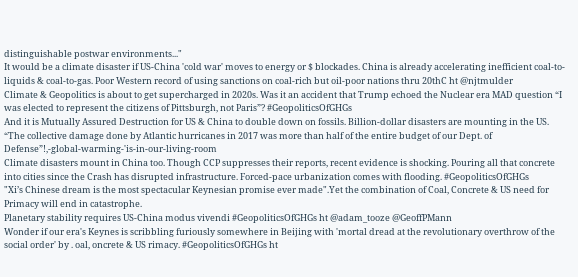distinguishable postwar environments..."
It would be a climate disaster if US-China 'cold war' moves to energy or $ blockades. China is already accelerating inefficient coal-to-liquids & coal-to-gas. Poor Western record of using sanctions on coal-rich but oil-poor nations thru 20thC ht @njtmulder
Climate & Geopolitics is about to get supercharged in 2020s. Was it an accident that Trump echoed the Nuclear era MAD question “I was elected to represent the citizens of Pittsburgh, not Paris”? #GeopoliticsOfGHGs
And it is Mutually Assured Destruction for US & China to double down on fossils. Billion-dollar disasters are mounting in the US. “The collective damage done by Atlantic hurricanes in 2017 was more than half of the entire budget of our Dept. of Defense”!,-global-warming-'is-in-our-living-room
Climate disasters mount in China too. Though CCP suppresses their reports, recent evidence is shocking. Pouring all that concrete into cities since the Crash has disrupted infrastructure. Forced-pace urbanization comes with flooding. #GeopoliticsOfGHGs
"Xi’s Chinese dream is the most spectacular Keynesian promise ever made".Yet the combination of Coal, Concrete & US need for Primacy will end in catastrophe.
Planetary stability requires US-China modus vivendi #GeopoliticsOfGHGs ht @adam_tooze @GeoffPMann
Wonder if our era's Keynes is scribbling furiously somewhere in Beijing with 'mortal dread at the revolutionary overthrow of the social order' by . oal, oncrete & US rimacy. #GeopoliticsOfGHGs ht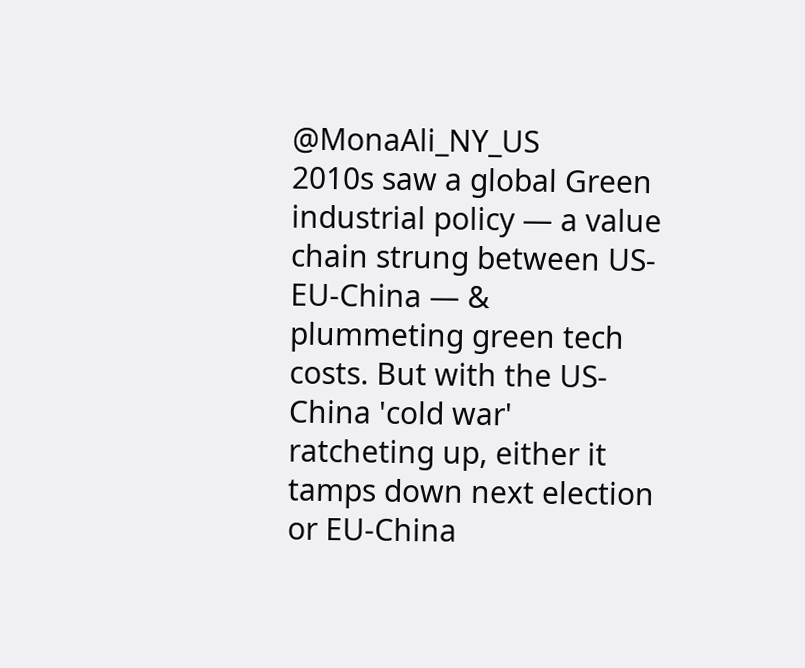@MonaAli_NY_US
2010s saw a global Green industrial policy — a value chain strung between US-EU-China — & plummeting green tech costs. But with the US-China 'cold war' ratcheting up, either it tamps down next election or EU-China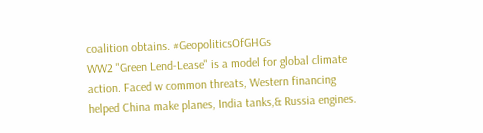coalition obtains. #GeopoliticsOfGHGs
WW2 "Green Lend-Lease" is a model for global climate action. Faced w common threats, Western financing helped China make planes, India tanks,& Russia engines.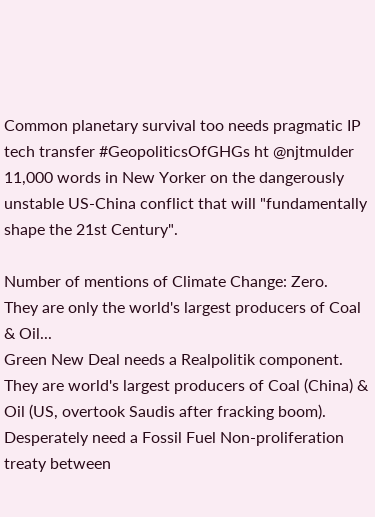Common planetary survival too needs pragmatic IP tech transfer #GeopoliticsOfGHGs ht @njtmulder
11,000 words in New Yorker on the dangerously unstable US-China conflict that will "fundamentally shape the 21st Century".

Number of mentions of Climate Change: Zero.
They are only the world's largest producers of Coal & Oil...
Green New Deal needs a Realpolitik component. They are world's largest producers of Coal (China) & Oil (US, overtook Saudis after fracking boom). Desperately need a Fossil Fuel Non-proliferation treaty between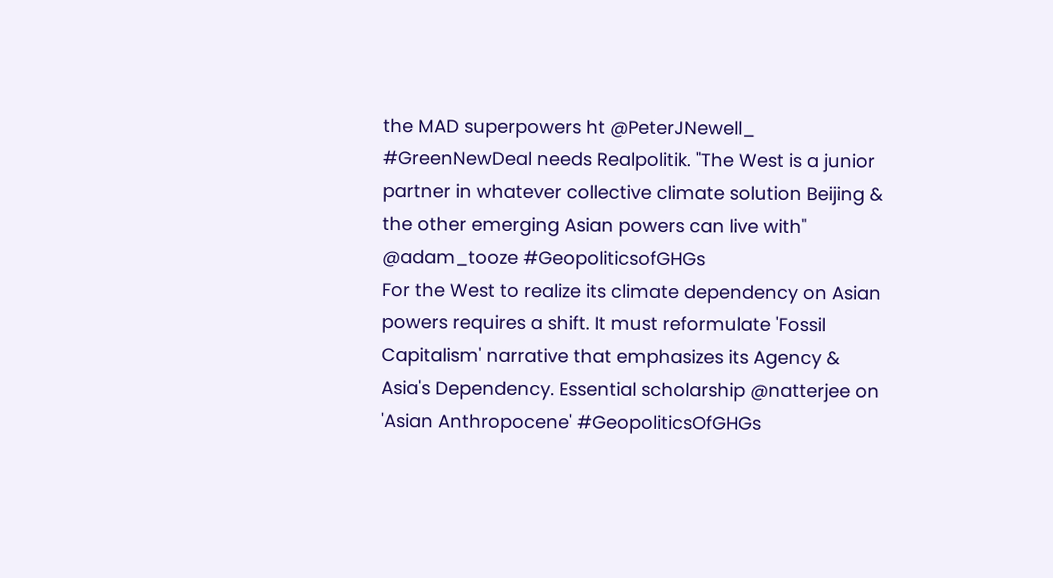the MAD superpowers ht @PeterJNewell_
#GreenNewDeal needs Realpolitik. "The West is a junior partner in whatever collective climate solution Beijing & the other emerging Asian powers can live with" @adam_tooze #GeopoliticsofGHGs
For the West to realize its climate dependency on Asian powers requires a shift. It must reformulate 'Fossil Capitalism' narrative that emphasizes its Agency & Asia's Dependency. Essential scholarship @natterjee on 'Asian Anthropocene' #GeopoliticsOfGHGs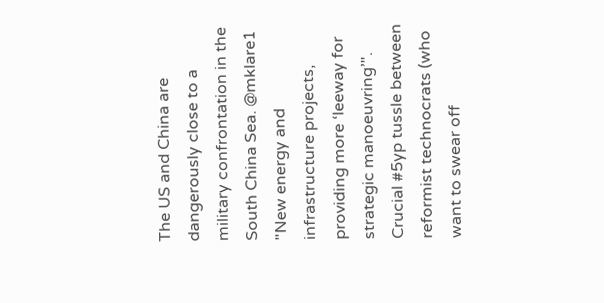The US and China are dangerously close to a military confrontation in the South China Sea. @mklare1
"New energy and infrastructure projects, providing more ‘leeway for strategic manoeuvring’". Crucial #5yp tussle between reformist technocrats (who want to swear off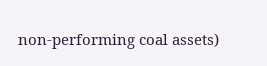non-performing coal assets)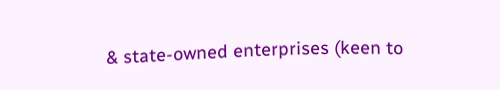& state-owned enterprises (keen to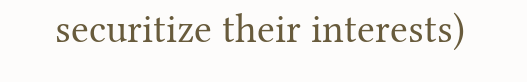securitize their interests)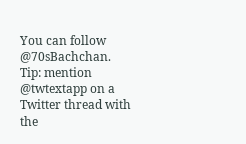You can follow @70sBachchan.
Tip: mention @twtextapp on a Twitter thread with the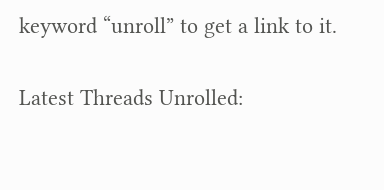keyword “unroll” to get a link to it.

Latest Threads Unrolled: